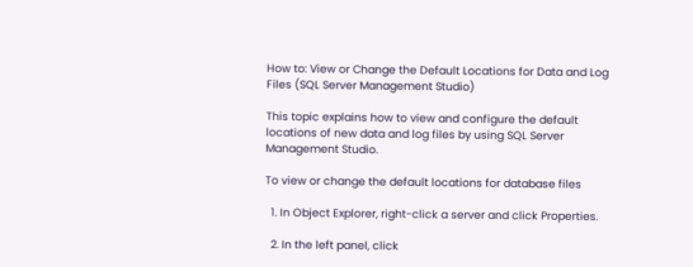How to: View or Change the Default Locations for Data and Log Files (SQL Server Management Studio)

This topic explains how to view and configure the default locations of new data and log files by using SQL Server Management Studio.

To view or change the default locations for database files

  1. In Object Explorer, right-click a server and click Properties.

  2. In the left panel, click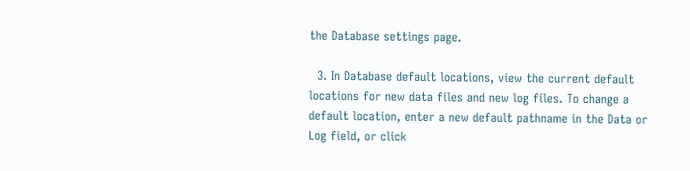the Database settings page.

  3. In Database default locations, view the current default locations for new data files and new log files. To change a default location, enter a new default pathname in the Data or Log field, or click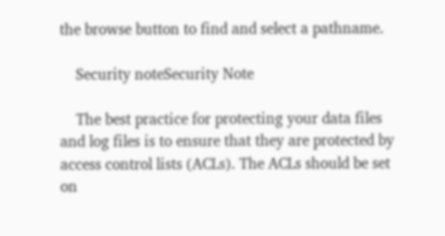the browse button to find and select a pathname.

    Security noteSecurity Note

    The best practice for protecting your data files and log files is to ensure that they are protected by access control lists (ACLs). The ACLs should be set on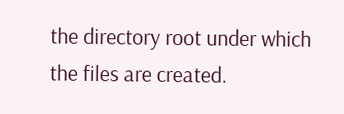the directory root under which the files are created.